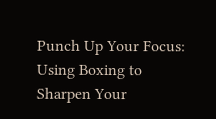Punch Up Your Focus: Using Boxing to Sharpen Your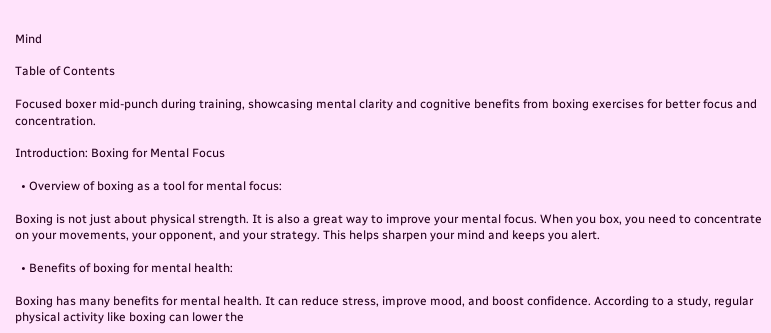Mind

Table of Contents

Focused boxer mid-punch during training, showcasing mental clarity and cognitive benefits from boxing exercises for better focus and concentration.

Introduction: Boxing for Mental Focus

  • Overview of boxing as a tool for mental focus:

Boxing is not just about physical strength. It is also a great way to improve your mental focus. When you box, you need to concentrate on your movements, your opponent, and your strategy. This helps sharpen your mind and keeps you alert.

  • Benefits of boxing for mental health:

Boxing has many benefits for mental health. It can reduce stress, improve mood, and boost confidence. According to a study, regular physical activity like boxing can lower the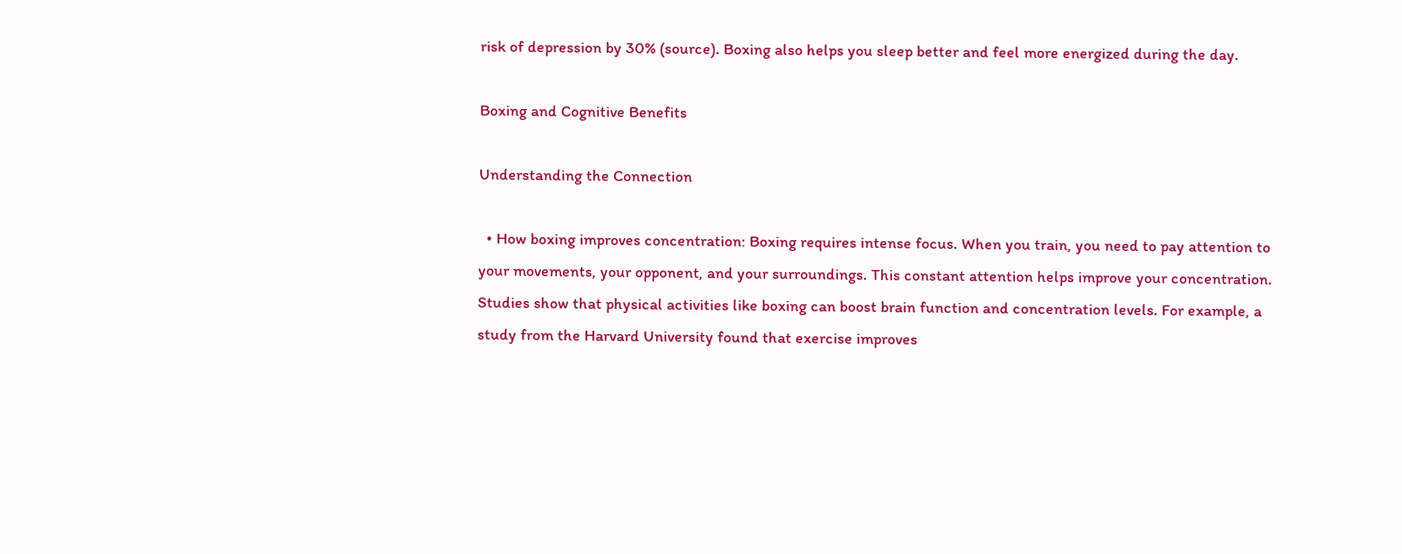risk of depression by 30% (source). Boxing also helps you sleep better and feel more energized during the day.

Boxing and Cognitive Benefits

Understanding the Connection

  • How boxing improves concentration: Boxing requires intense focus. When you train, you need to pay attention to your movements, your opponent, and your surroundings. This constant attention helps improve your concentration. Studies show that physical activities like boxing can boost brain function and concentration levels. For example, a study from the Harvard University found that exercise improves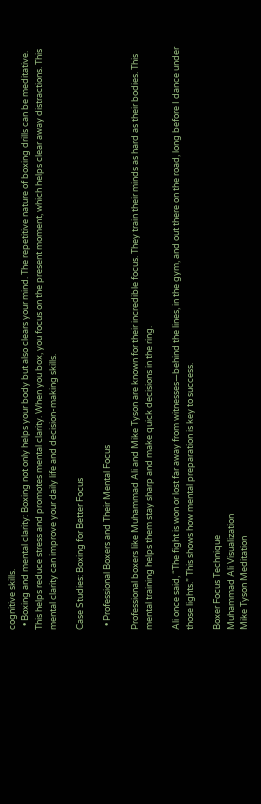cognitive skills.
  • Boxing and mental clarity: Boxing not only helps your body but also clears your mind. The repetitive nature of boxing drills can be meditative. This helps reduce stress and promotes mental clarity. When you box, you focus on the present moment, which helps clear away distractions. This mental clarity can improve your daily life and decision-making skills.

Case Studies: Boxing for Better Focus

  • Professional Boxers and Their Mental Focus

Professional boxers like Muhammad Ali and Mike Tyson are known for their incredible focus. They train their minds as hard as their bodies. This mental training helps them stay sharp and make quick decisions in the ring.

Ali once said, “The fight is won or lost far away from witnesses—behind the lines, in the gym, and out there on the road, long before I dance under those lights.” This shows how mental preparation is key to success.

Boxer Focus Technique
Muhammad Ali Visualization
Mike Tyson Meditation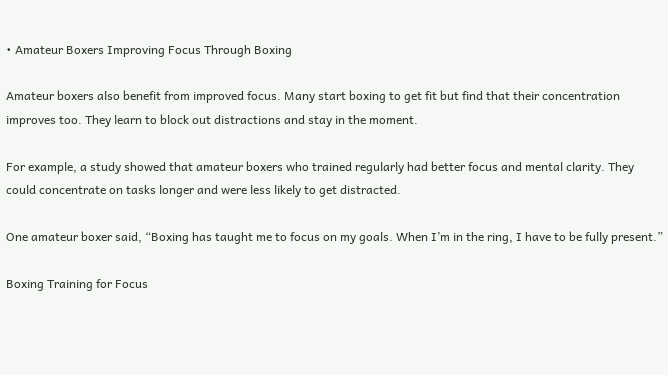• Amateur Boxers Improving Focus Through Boxing

Amateur boxers also benefit from improved focus. Many start boxing to get fit but find that their concentration improves too. They learn to block out distractions and stay in the moment.

For example, a study showed that amateur boxers who trained regularly had better focus and mental clarity. They could concentrate on tasks longer and were less likely to get distracted.

One amateur boxer said, “Boxing has taught me to focus on my goals. When I’m in the ring, I have to be fully present.”

Boxing Training for Focus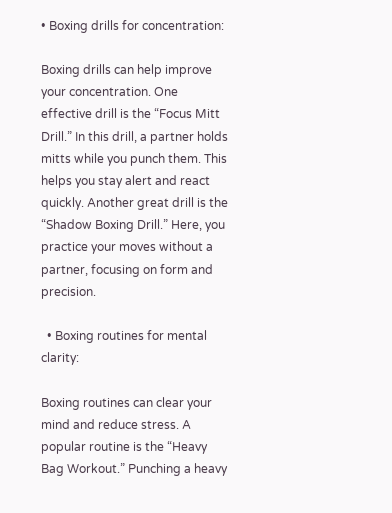• Boxing drills for concentration:

Boxing drills can help improve your concentration. One effective drill is the “Focus Mitt Drill.” In this drill, a partner holds mitts while you punch them. This helps you stay alert and react quickly. Another great drill is the “Shadow Boxing Drill.” Here, you practice your moves without a partner, focusing on form and precision.

  • Boxing routines for mental clarity:

Boxing routines can clear your mind and reduce stress. A popular routine is the “Heavy Bag Workout.” Punching a heavy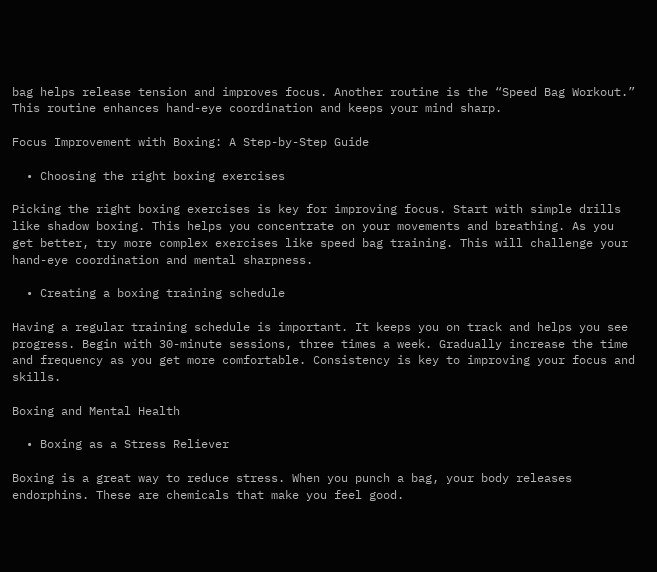bag helps release tension and improves focus. Another routine is the “Speed Bag Workout.” This routine enhances hand-eye coordination and keeps your mind sharp.

Focus Improvement with Boxing: A Step-by-Step Guide

  • Choosing the right boxing exercises

Picking the right boxing exercises is key for improving focus. Start with simple drills like shadow boxing. This helps you concentrate on your movements and breathing. As you get better, try more complex exercises like speed bag training. This will challenge your hand-eye coordination and mental sharpness.

  • Creating a boxing training schedule

Having a regular training schedule is important. It keeps you on track and helps you see progress. Begin with 30-minute sessions, three times a week. Gradually increase the time and frequency as you get more comfortable. Consistency is key to improving your focus and skills.

Boxing and Mental Health

  • Boxing as a Stress Reliever

Boxing is a great way to reduce stress. When you punch a bag, your body releases endorphins. These are chemicals that make you feel good.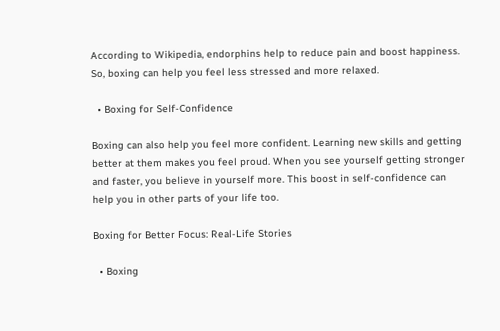According to Wikipedia, endorphins help to reduce pain and boost happiness. So, boxing can help you feel less stressed and more relaxed.

  • Boxing for Self-Confidence

Boxing can also help you feel more confident. Learning new skills and getting better at them makes you feel proud. When you see yourself getting stronger and faster, you believe in yourself more. This boost in self-confidence can help you in other parts of your life too.

Boxing for Better Focus: Real-Life Stories

  • Boxing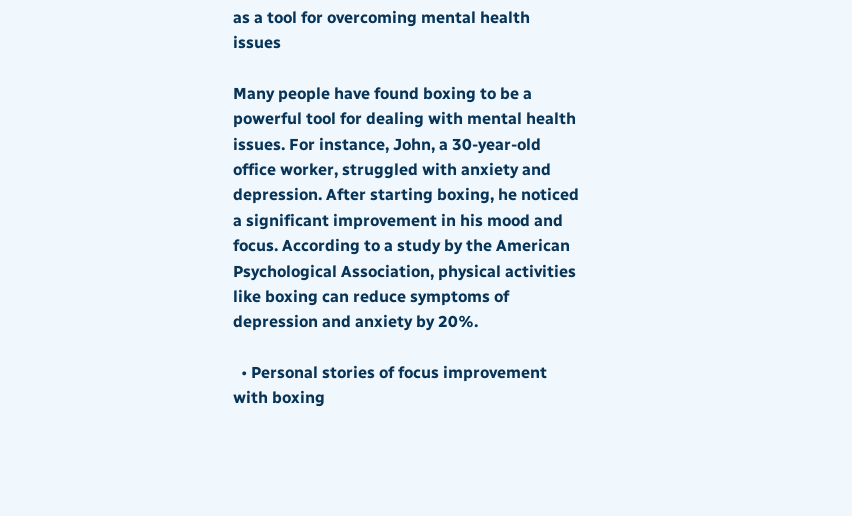as a tool for overcoming mental health issues

Many people have found boxing to be a powerful tool for dealing with mental health issues. For instance, John, a 30-year-old office worker, struggled with anxiety and depression. After starting boxing, he noticed a significant improvement in his mood and focus. According to a study by the American Psychological Association, physical activities like boxing can reduce symptoms of depression and anxiety by 20%.

  • Personal stories of focus improvement with boxing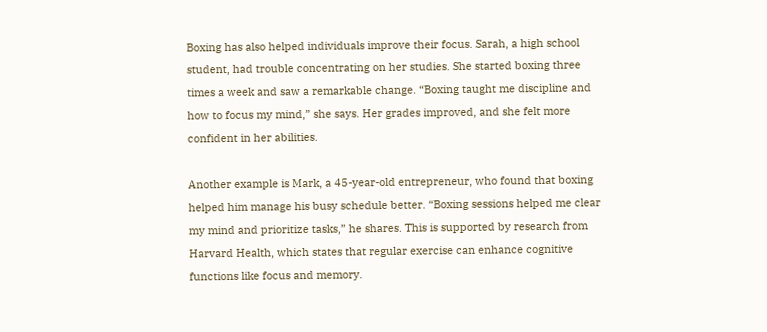Boxing has also helped individuals improve their focus. Sarah, a high school student, had trouble concentrating on her studies. She started boxing three times a week and saw a remarkable change. “Boxing taught me discipline and how to focus my mind,” she says. Her grades improved, and she felt more confident in her abilities.

Another example is Mark, a 45-year-old entrepreneur, who found that boxing helped him manage his busy schedule better. “Boxing sessions helped me clear my mind and prioritize tasks,” he shares. This is supported by research from Harvard Health, which states that regular exercise can enhance cognitive functions like focus and memory.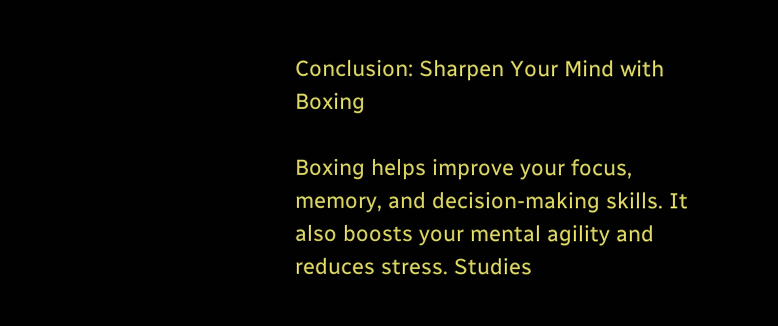Conclusion: Sharpen Your Mind with Boxing

Boxing helps improve your focus, memory, and decision-making skills. It also boosts your mental agility and reduces stress. Studies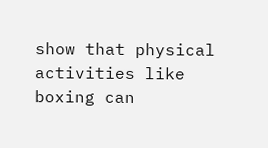show that physical activities like boxing can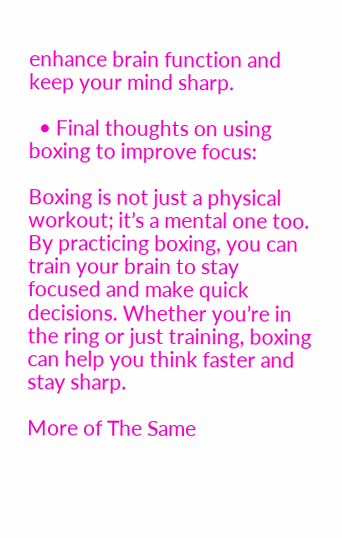enhance brain function and keep your mind sharp.

  • Final thoughts on using boxing to improve focus:

Boxing is not just a physical workout; it’s a mental one too. By practicing boxing, you can train your brain to stay focused and make quick decisions. Whether you’re in the ring or just training, boxing can help you think faster and stay sharp.

More of The Same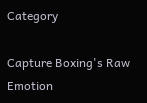Category

Capture Boxing's Raw Emotion